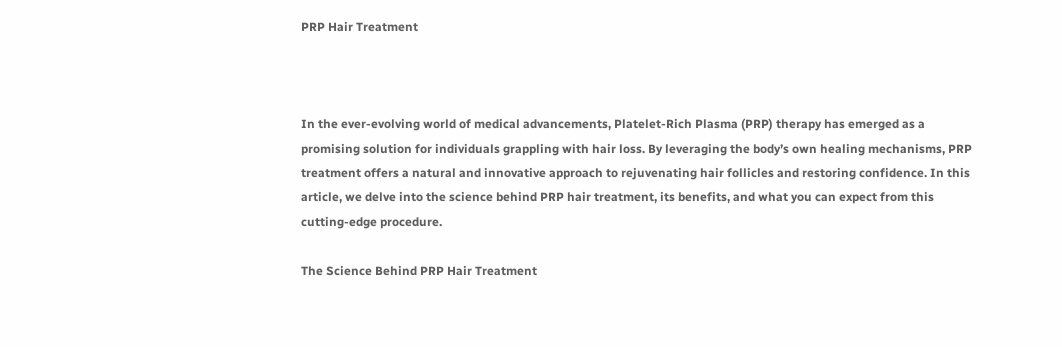PRP Hair Treatment



In the ever-evolving world of medical advancements, Platelet-Rich Plasma (PRP) therapy has emerged as a promising solution for individuals grappling with hair loss. By leveraging the body’s own healing mechanisms, PRP treatment offers a natural and innovative approach to rejuvenating hair follicles and restoring confidence. In this article, we delve into the science behind PRP hair treatment, its benefits, and what you can expect from this cutting-edge procedure.

The Science Behind PRP Hair Treatment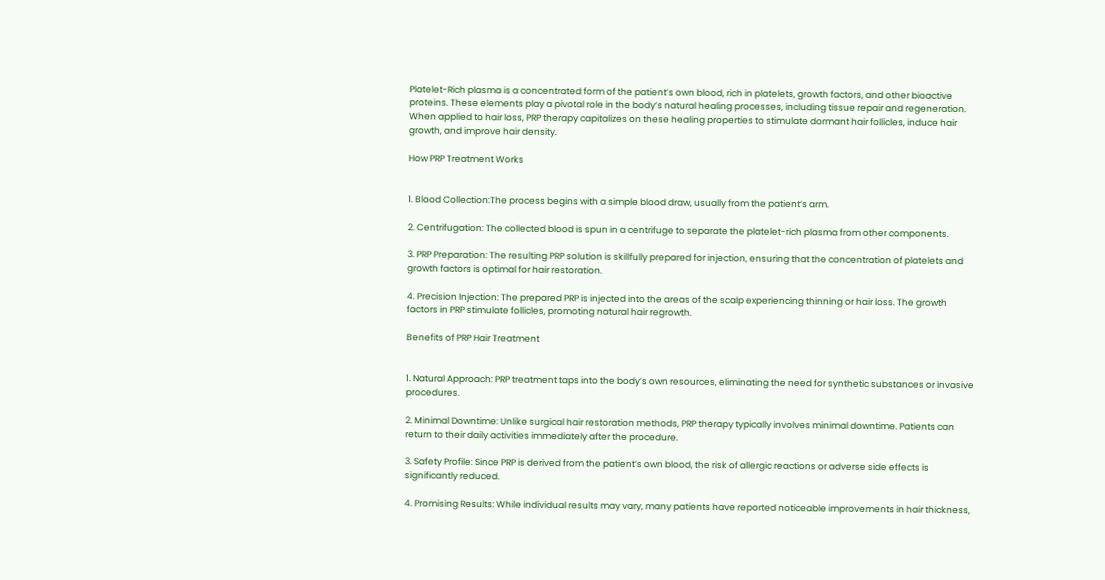Platelet-Rich plasma is a concentrated form of the patient’s own blood, rich in platelets, growth factors, and other bioactive proteins. These elements play a pivotal role in the body’s natural healing processes, including tissue repair and regeneration. When applied to hair loss, PRP therapy capitalizes on these healing properties to stimulate dormant hair follicles, induce hair growth, and improve hair density.

How PRP Treatment Works


1. Blood Collection:The process begins with a simple blood draw, usually from the patient’s arm.

2. Centrifugation: The collected blood is spun in a centrifuge to separate the platelet-rich plasma from other components.

3. PRP Preparation: The resulting PRP solution is skillfully prepared for injection, ensuring that the concentration of platelets and growth factors is optimal for hair restoration.

4. Precision Injection: The prepared PRP is injected into the areas of the scalp experiencing thinning or hair loss. The growth factors in PRP stimulate follicles, promoting natural hair regrowth.

Benefits of PRP Hair Treatment


1. Natural Approach: PRP treatment taps into the body’s own resources, eliminating the need for synthetic substances or invasive procedures.

2. Minimal Downtime: Unlike surgical hair restoration methods, PRP therapy typically involves minimal downtime. Patients can return to their daily activities immediately after the procedure.

3. Safety Profile: Since PRP is derived from the patient’s own blood, the risk of allergic reactions or adverse side effects is significantly reduced.

4. Promising Results: While individual results may vary, many patients have reported noticeable improvements in hair thickness,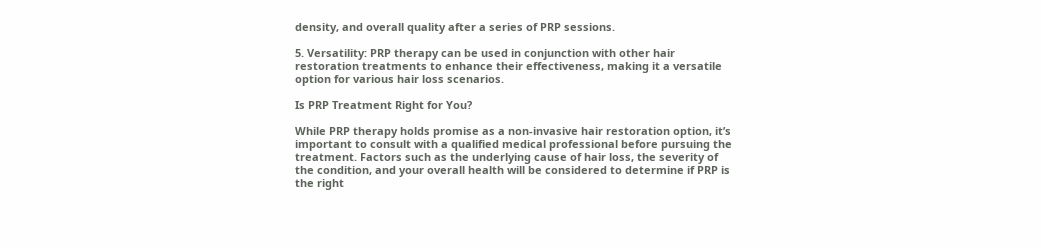density, and overall quality after a series of PRP sessions.

5. Versatility: PRP therapy can be used in conjunction with other hair restoration treatments to enhance their effectiveness, making it a versatile option for various hair loss scenarios.

Is PRP Treatment Right for You?

While PRP therapy holds promise as a non-invasive hair restoration option, it’s important to consult with a qualified medical professional before pursuing the treatment. Factors such as the underlying cause of hair loss, the severity of the condition, and your overall health will be considered to determine if PRP is the right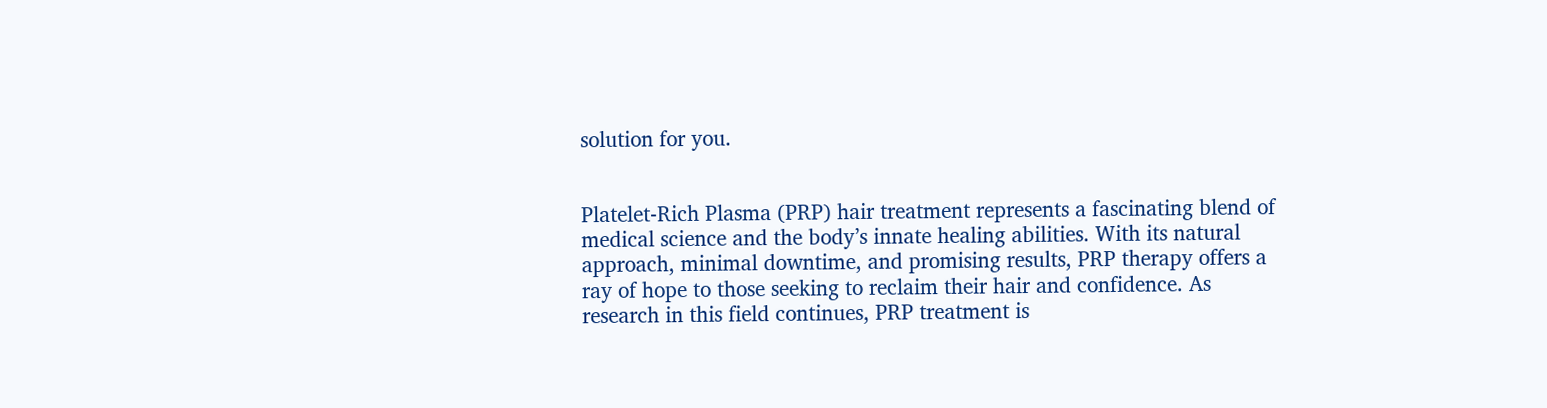solution for you.


Platelet-Rich Plasma (PRP) hair treatment represents a fascinating blend of medical science and the body’s innate healing abilities. With its natural approach, minimal downtime, and promising results, PRP therapy offers a ray of hope to those seeking to reclaim their hair and confidence. As research in this field continues, PRP treatment is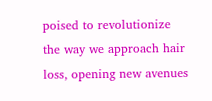poised to revolutionize the way we approach hair loss, opening new avenues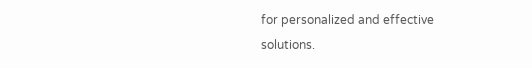for personalized and effective solutions.